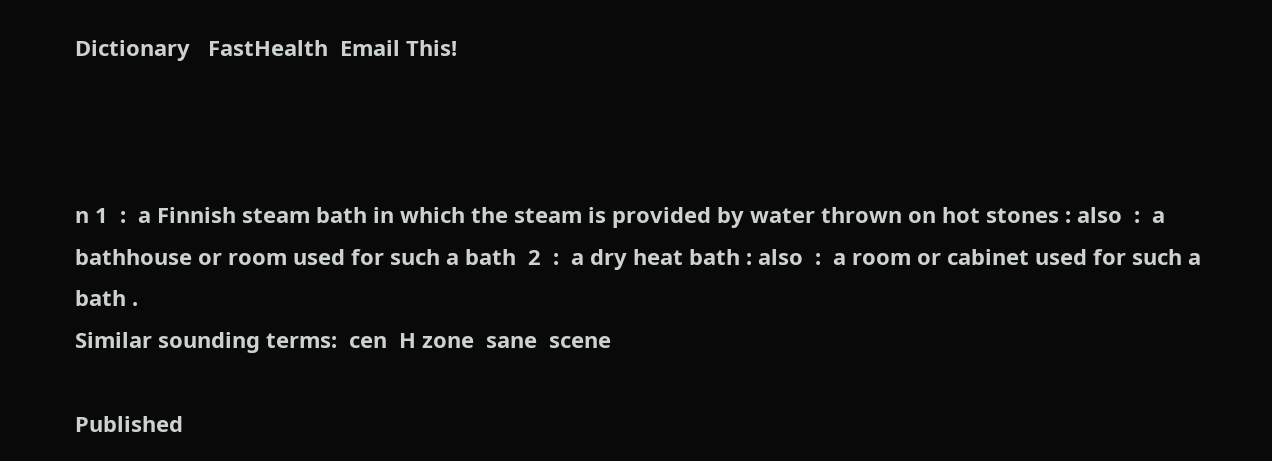Dictionary   FastHealth  Email This!



n 1  :  a Finnish steam bath in which the steam is provided by water thrown on hot stones : also  :  a bathhouse or room used for such a bath  2  :  a dry heat bath : also  :  a room or cabinet used for such a bath .
Similar sounding terms:  cen  H zone  sane  scene

Published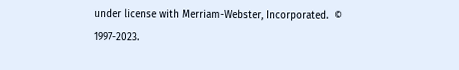under license with Merriam-Webster, Incorporated.  © 1997-2023.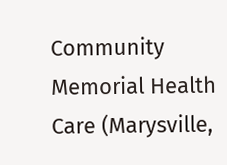Community Memorial Health Care (Marysville,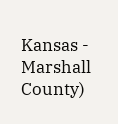Kansas - Marshall County)